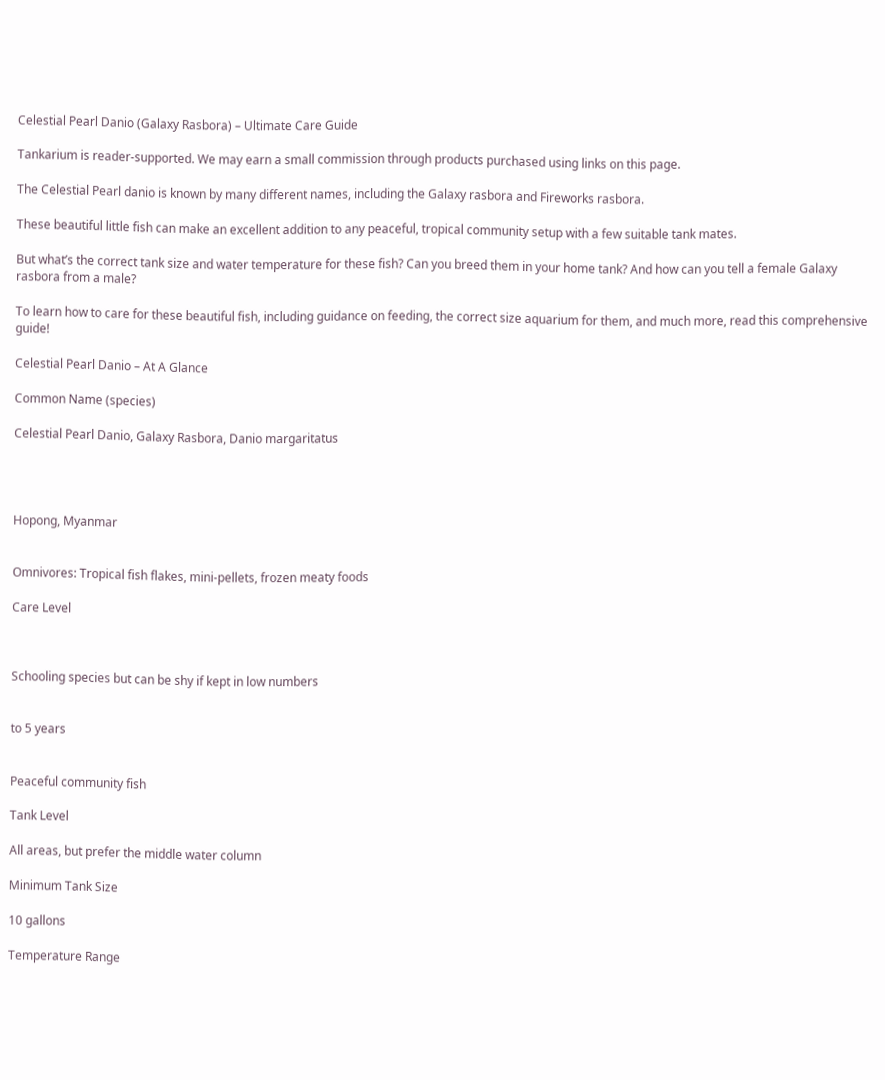Celestial Pearl Danio (Galaxy Rasbora) – Ultimate Care Guide

Tankarium is reader-supported. We may earn a small commission through products purchased using links on this page.

The Celestial Pearl danio is known by many different names, including the Galaxy rasbora and Fireworks rasbora.

These beautiful little fish can make an excellent addition to any peaceful, tropical community setup with a few suitable tank mates.

But what’s the correct tank size and water temperature for these fish? Can you breed them in your home tank? And how can you tell a female Galaxy rasbora from a male?

To learn how to care for these beautiful fish, including guidance on feeding, the correct size aquarium for them, and much more, read this comprehensive guide!

Celestial Pearl Danio – At A Glance

Common Name (species)

Celestial Pearl Danio, Galaxy Rasbora, Danio margaritatus




Hopong, Myanmar


Omnivores: Tropical fish flakes, mini-pellets, frozen meaty foods

Care Level



Schooling species but can be shy if kept in low numbers


to 5 years


Peaceful community fish

Tank Level

All areas, but prefer the middle water column

Minimum Tank Size

10 gallons

Temperature Range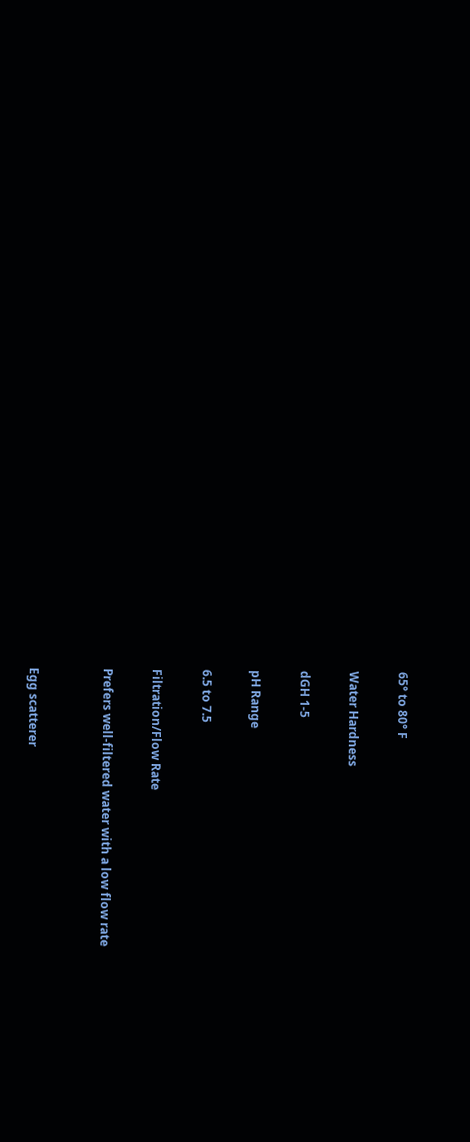65° to 80° F

Water Hardness

dGH 1-5

pH Range

6.5 to 7.5

Filtration/Flow Rate

Prefers well-filtered water with a low flow rate


Egg scatterer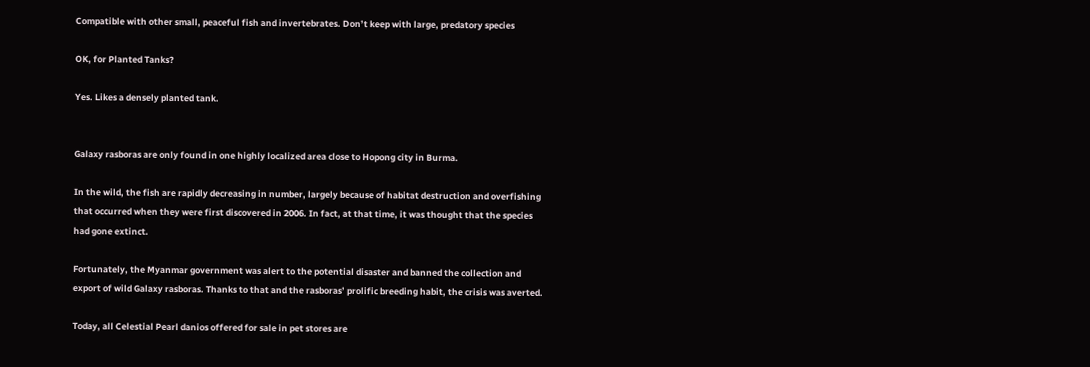Compatible with other small, peaceful fish and invertebrates. Don’t keep with large, predatory species

OK, for Planted Tanks?

Yes. Likes a densely planted tank.


Galaxy rasboras are only found in one highly localized area close to Hopong city in Burma.

In the wild, the fish are rapidly decreasing in number, largely because of habitat destruction and overfishing that occurred when they were first discovered in 2006. In fact, at that time, it was thought that the species had gone extinct.

Fortunately, the Myanmar government was alert to the potential disaster and banned the collection and export of wild Galaxy rasboras. Thanks to that and the rasboras’ prolific breeding habit, the crisis was averted.

Today, all Celestial Pearl danios offered for sale in pet stores are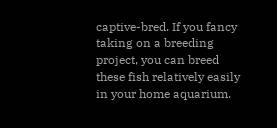captive-bred. If you fancy taking on a breeding project, you can breed these fish relatively easily in your home aquarium.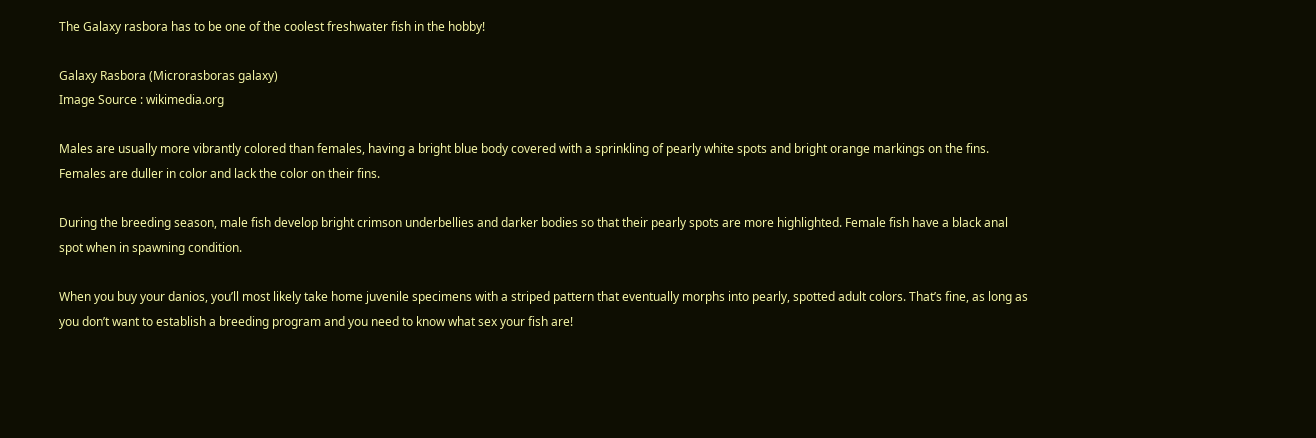The Galaxy rasbora has to be one of the coolest freshwater fish in the hobby!

Galaxy Rasbora (Microrasboras galaxy)
Image Source : wikimedia.org

Males are usually more vibrantly colored than females, having a bright blue body covered with a sprinkling of pearly white spots and bright orange markings on the fins. Females are duller in color and lack the color on their fins.

During the breeding season, male fish develop bright crimson underbellies and darker bodies so that their pearly spots are more highlighted. Female fish have a black anal spot when in spawning condition.

When you buy your danios, you’ll most likely take home juvenile specimens with a striped pattern that eventually morphs into pearly, spotted adult colors. That’s fine, as long as you don’t want to establish a breeding program and you need to know what sex your fish are!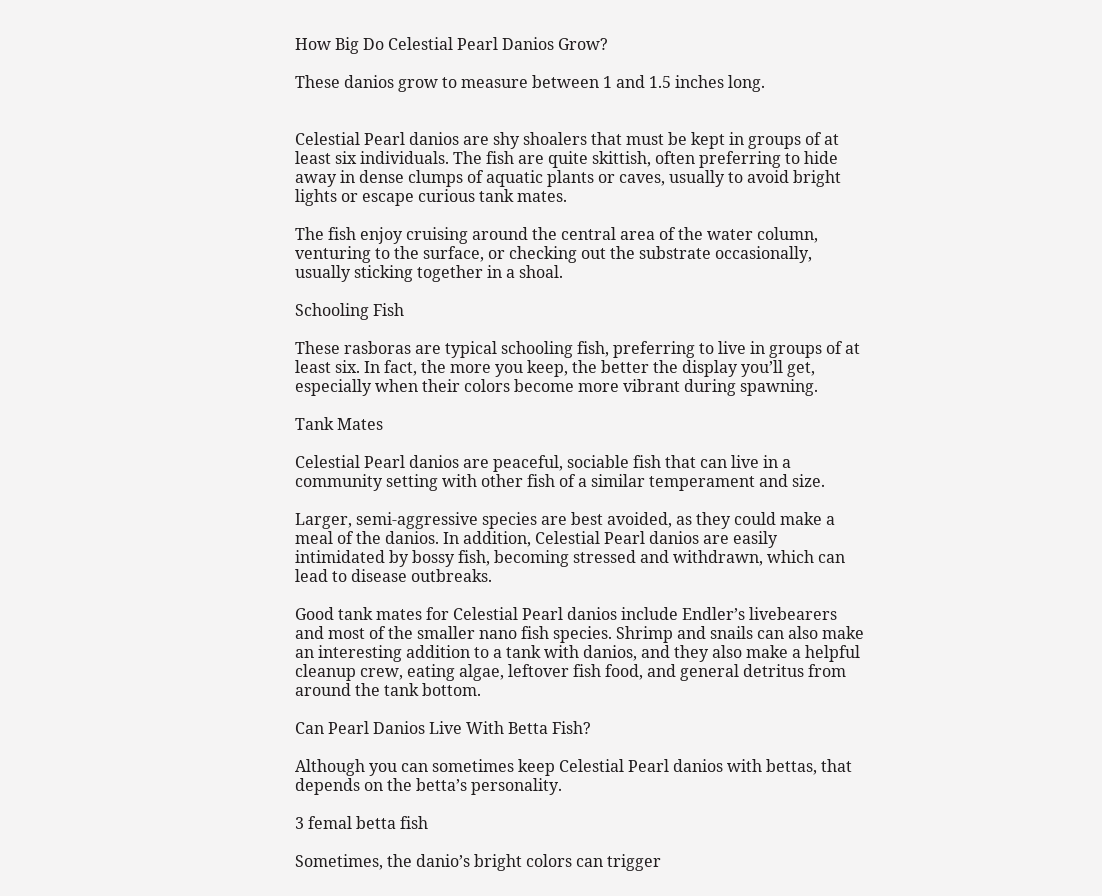How Big Do Celestial Pearl Danios Grow?

These danios grow to measure between 1 and 1.5 inches long.


Celestial Pearl danios are shy shoalers that must be kept in groups of at least six individuals. The fish are quite skittish, often preferring to hide away in dense clumps of aquatic plants or caves, usually to avoid bright lights or escape curious tank mates.

The fish enjoy cruising around the central area of the water column, venturing to the surface, or checking out the substrate occasionally, usually sticking together in a shoal.

Schooling Fish

These rasboras are typical schooling fish, preferring to live in groups of at least six. In fact, the more you keep, the better the display you’ll get, especially when their colors become more vibrant during spawning.

Tank Mates

Celestial Pearl danios are peaceful, sociable fish that can live in a community setting with other fish of a similar temperament and size.

Larger, semi-aggressive species are best avoided, as they could make a meal of the danios. In addition, Celestial Pearl danios are easily intimidated by bossy fish, becoming stressed and withdrawn, which can lead to disease outbreaks.

Good tank mates for Celestial Pearl danios include Endler’s livebearers and most of the smaller nano fish species. Shrimp and snails can also make an interesting addition to a tank with danios, and they also make a helpful cleanup crew, eating algae, leftover fish food, and general detritus from around the tank bottom.

Can Pearl Danios Live With Betta Fish?

Although you can sometimes keep Celestial Pearl danios with bettas, that depends on the betta’s personality.

3 femal betta fish

Sometimes, the danio’s bright colors can trigger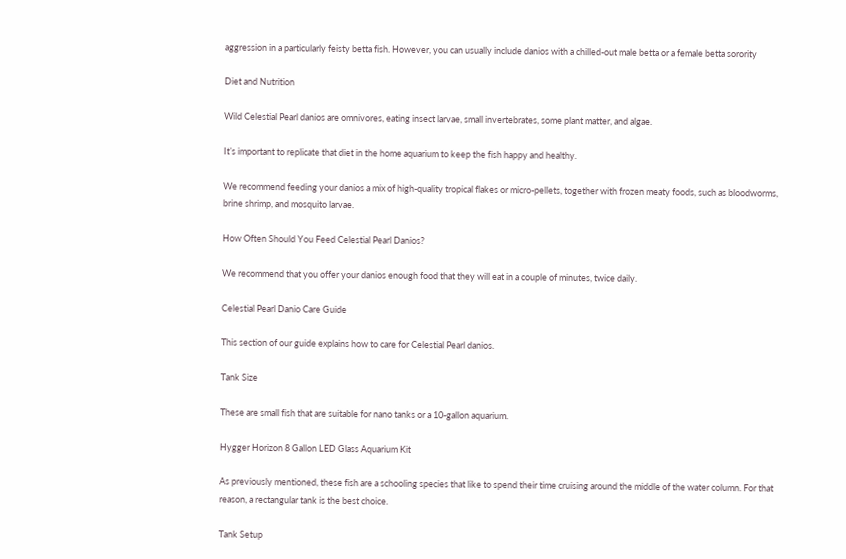aggression in a particularly feisty betta fish. However, you can usually include danios with a chilled-out male betta or a female betta sorority

Diet and Nutrition

Wild Celestial Pearl danios are omnivores, eating insect larvae, small invertebrates, some plant matter, and algae.

It’s important to replicate that diet in the home aquarium to keep the fish happy and healthy.

We recommend feeding your danios a mix of high-quality tropical flakes or micro-pellets, together with frozen meaty foods, such as bloodworms, brine shrimp, and mosquito larvae.

How Often Should You Feed Celestial Pearl Danios?

We recommend that you offer your danios enough food that they will eat in a couple of minutes, twice daily.

Celestial Pearl Danio Care Guide

This section of our guide explains how to care for Celestial Pearl danios.

Tank Size

These are small fish that are suitable for nano tanks or a 10-gallon aquarium.

Hygger Horizon 8 Gallon LED Glass Aquarium Kit

As previously mentioned, these fish are a schooling species that like to spend their time cruising around the middle of the water column. For that reason, a rectangular tank is the best choice.

Tank Setup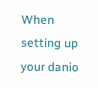When setting up your danio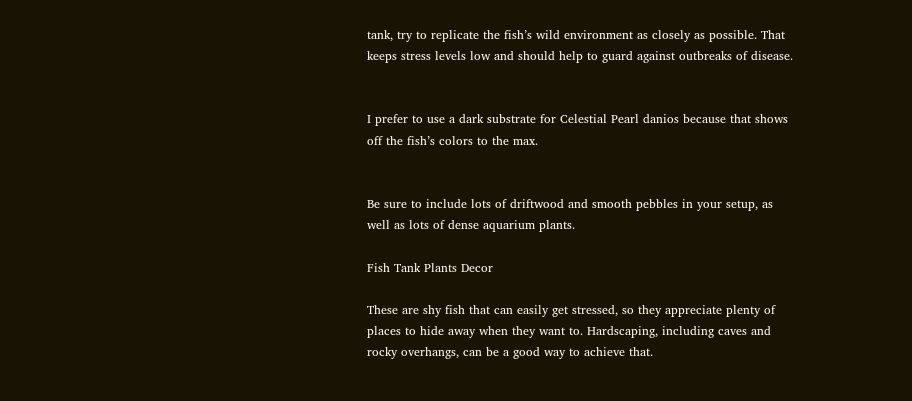tank, try to replicate the fish’s wild environment as closely as possible. That keeps stress levels low and should help to guard against outbreaks of disease.


I prefer to use a dark substrate for Celestial Pearl danios because that shows off the fish’s colors to the max.


Be sure to include lots of driftwood and smooth pebbles in your setup, as well as lots of dense aquarium plants.

Fish Tank Plants Decor

These are shy fish that can easily get stressed, so they appreciate plenty of places to hide away when they want to. Hardscaping, including caves and rocky overhangs, can be a good way to achieve that.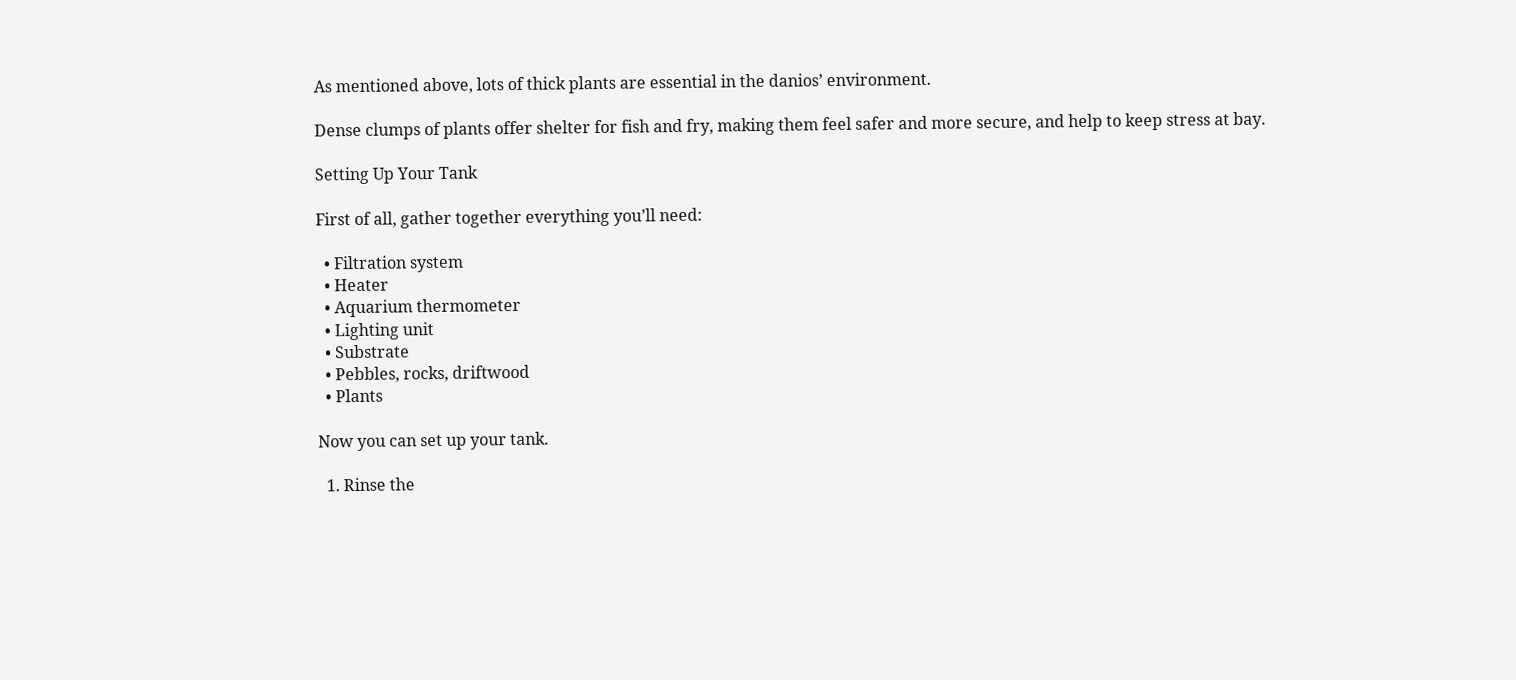As mentioned above, lots of thick plants are essential in the danios’ environment.

Dense clumps of plants offer shelter for fish and fry, making them feel safer and more secure, and help to keep stress at bay.

Setting Up Your Tank

First of all, gather together everything you’ll need:

  • Filtration system
  • Heater
  • Aquarium thermometer
  • Lighting unit
  • Substrate
  • Pebbles, rocks, driftwood
  • Plants

Now you can set up your tank.

  1. Rinse the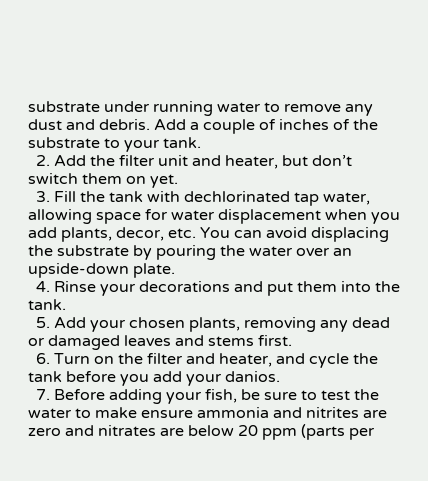substrate under running water to remove any dust and debris. Add a couple of inches of the substrate to your tank.
  2. Add the filter unit and heater, but don’t switch them on yet.
  3. Fill the tank with dechlorinated tap water, allowing space for water displacement when you add plants, decor, etc. You can avoid displacing the substrate by pouring the water over an upside-down plate.
  4. Rinse your decorations and put them into the tank.
  5. Add your chosen plants, removing any dead or damaged leaves and stems first.
  6. Turn on the filter and heater, and cycle the tank before you add your danios.
  7. Before adding your fish, be sure to test the water to make ensure ammonia and nitrites are zero and nitrates are below 20 ppm (parts per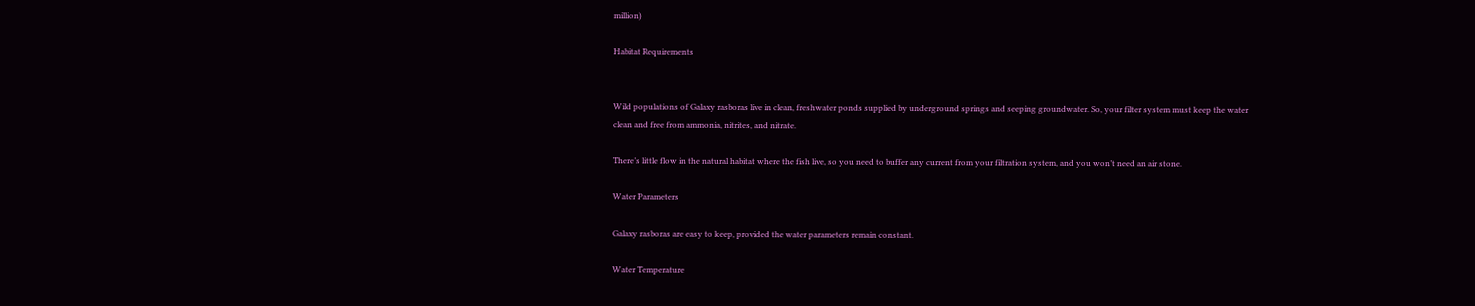million)

Habitat Requirements


Wild populations of Galaxy rasboras live in clean, freshwater ponds supplied by underground springs and seeping groundwater. So, your filter system must keep the water clean and free from ammonia, nitrites, and nitrate.

There’s little flow in the natural habitat where the fish live, so you need to buffer any current from your filtration system, and you won’t need an air stone.

Water Parameters

Galaxy rasboras are easy to keep, provided the water parameters remain constant.

Water Temperature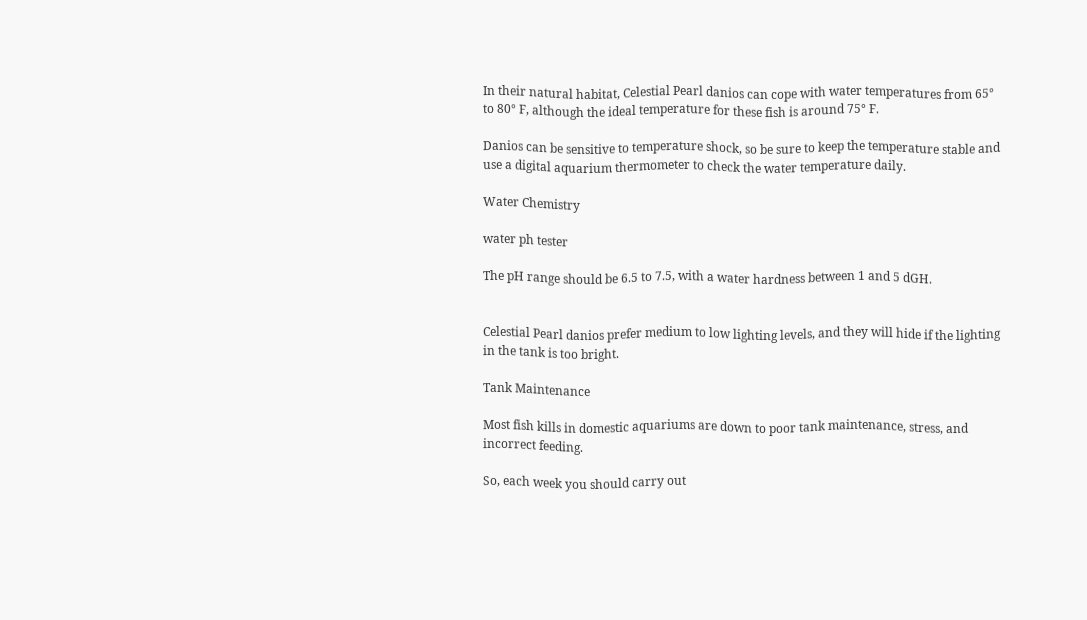In their natural habitat, Celestial Pearl danios can cope with water temperatures from 65° to 80° F, although the ideal temperature for these fish is around 75° F.

Danios can be sensitive to temperature shock, so be sure to keep the temperature stable and use a digital aquarium thermometer to check the water temperature daily.

Water Chemistry

water ph tester

The pH range should be 6.5 to 7.5, with a water hardness between 1 and 5 dGH.


Celestial Pearl danios prefer medium to low lighting levels, and they will hide if the lighting in the tank is too bright.

Tank Maintenance

Most fish kills in domestic aquariums are down to poor tank maintenance, stress, and incorrect feeding.

So, each week you should carry out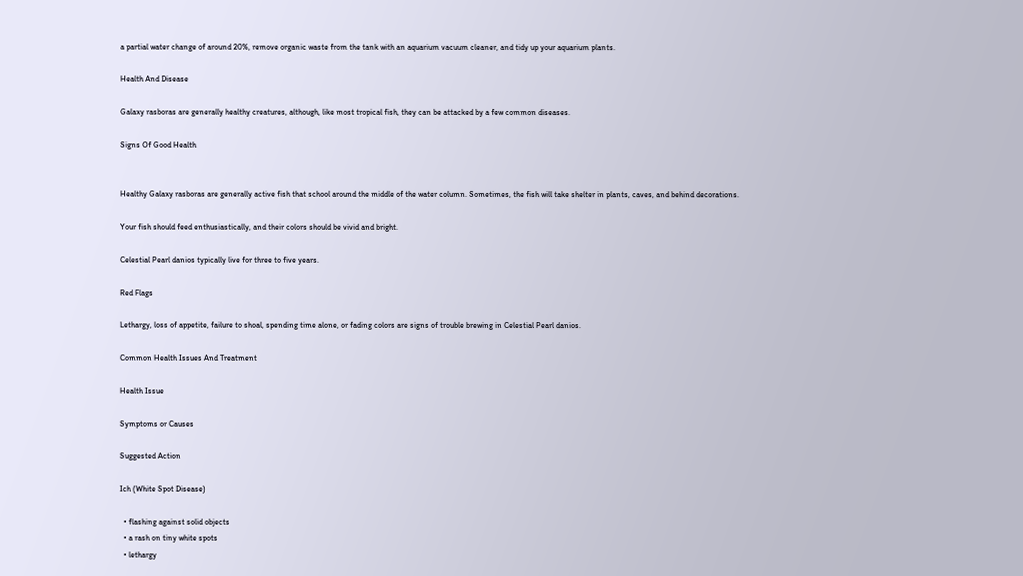a partial water change of around 20%, remove organic waste from the tank with an aquarium vacuum cleaner, and tidy up your aquarium plants.

Health And Disease

Galaxy rasboras are generally healthy creatures, although, like most tropical fish, they can be attacked by a few common diseases.

Signs Of Good Health


Healthy Galaxy rasboras are generally active fish that school around the middle of the water column. Sometimes, the fish will take shelter in plants, caves, and behind decorations.

Your fish should feed enthusiastically, and their colors should be vivid and bright.

Celestial Pearl danios typically live for three to five years.

Red Flags

Lethargy, loss of appetite, failure to shoal, spending time alone, or fading colors are signs of trouble brewing in Celestial Pearl danios.

Common Health Issues And Treatment

Health Issue

Symptoms or Causes

Suggested Action

Ich (White Spot Disease)

  • flashing against solid objects
  • a rash on tiny white spots
  • lethargy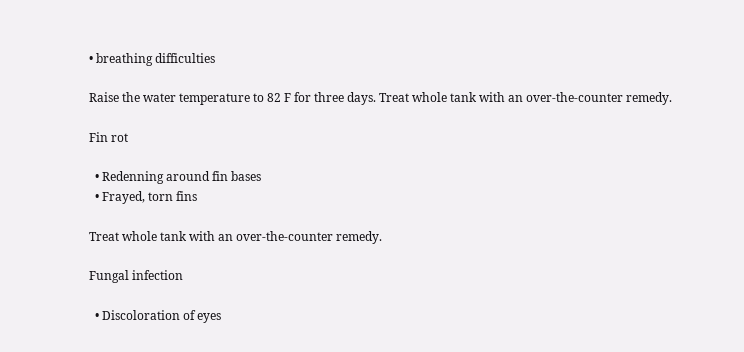• breathing difficulties

Raise the water temperature to 82 F for three days. Treat whole tank with an over-the-counter remedy.

Fin rot

  • Redenning around fin bases
  • Frayed, torn fins

Treat whole tank with an over-the-counter remedy.

Fungal infection

  • Discoloration of eyes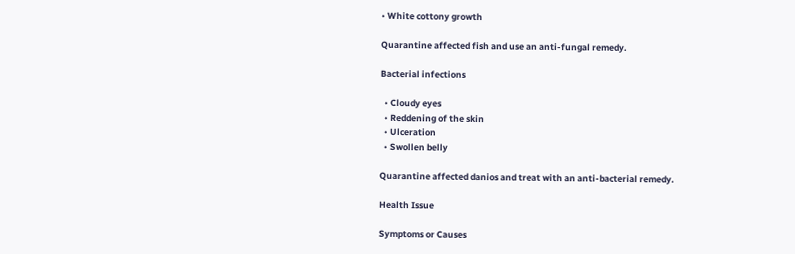• White cottony growth

Quarantine affected fish and use an anti-fungal remedy.

Bacterial infections

  • Cloudy eyes
  • Reddening of the skin
  • Ulceration
  • Swollen belly

Quarantine affected danios and treat with an anti-bacterial remedy.

Health Issue

Symptoms or Causes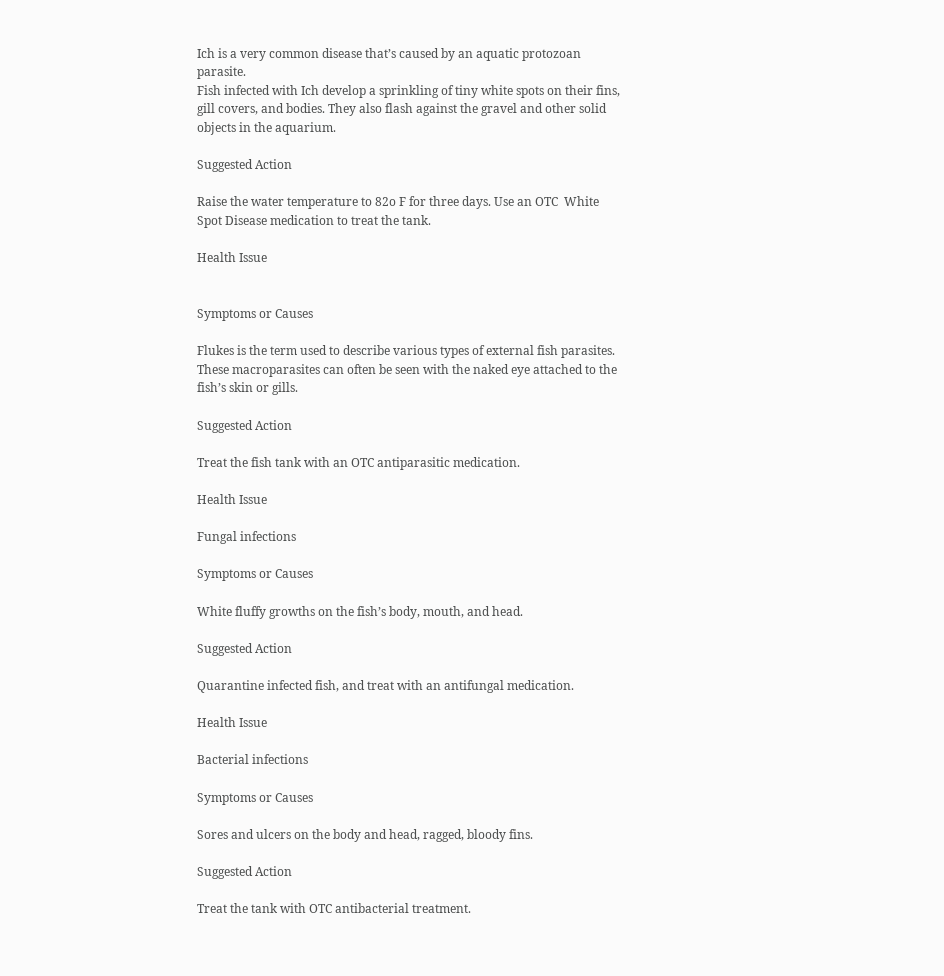Ich is a very common disease that’s caused by an aquatic protozoan parasite.
Fish infected with Ich develop a sprinkling of tiny white spots on their fins, gill covers, and bodies. They also flash against the gravel and other solid objects in the aquarium.

Suggested Action

Raise the water temperature to 82o F for three days. Use an OTC  White Spot Disease medication to treat the tank.

Health Issue


Symptoms or Causes

Flukes is the term used to describe various types of external fish parasites. These macroparasites can often be seen with the naked eye attached to the fish’s skin or gills.

Suggested Action

Treat the fish tank with an OTC antiparasitic medication.

Health Issue

Fungal infections

Symptoms or Causes

White fluffy growths on the fish’s body, mouth, and head.

Suggested Action

Quarantine infected fish, and treat with an antifungal medication.

Health Issue

Bacterial infections

Symptoms or Causes

Sores and ulcers on the body and head, ragged, bloody fins.

Suggested Action

Treat the tank with OTC antibacterial treatment.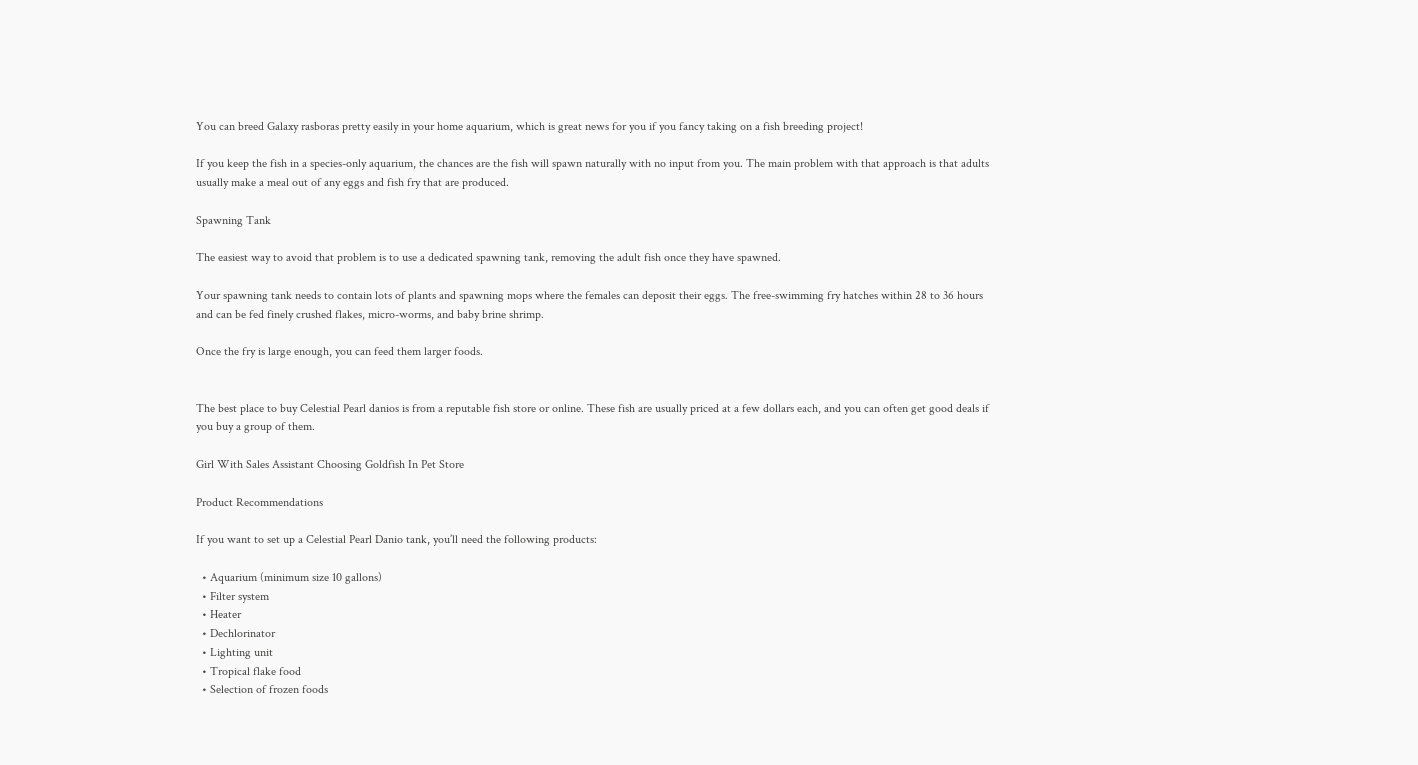You can breed Galaxy rasboras pretty easily in your home aquarium, which is great news for you if you fancy taking on a fish breeding project!

If you keep the fish in a species-only aquarium, the chances are the fish will spawn naturally with no input from you. The main problem with that approach is that adults usually make a meal out of any eggs and fish fry that are produced.

Spawning Tank

The easiest way to avoid that problem is to use a dedicated spawning tank, removing the adult fish once they have spawned.

Your spawning tank needs to contain lots of plants and spawning mops where the females can deposit their eggs. The free-swimming fry hatches within 28 to 36 hours and can be fed finely crushed flakes, micro-worms, and baby brine shrimp.

Once the fry is large enough, you can feed them larger foods.


The best place to buy Celestial Pearl danios is from a reputable fish store or online. These fish are usually priced at a few dollars each, and you can often get good deals if you buy a group of them.

Girl With Sales Assistant Choosing Goldfish In Pet Store

Product Recommendations

If you want to set up a Celestial Pearl Danio tank, you’ll need the following products:

  • Aquarium (minimum size 10 gallons)
  • Filter system
  • Heater
  • Dechlorinator
  • Lighting unit
  • Tropical flake food
  • Selection of frozen foods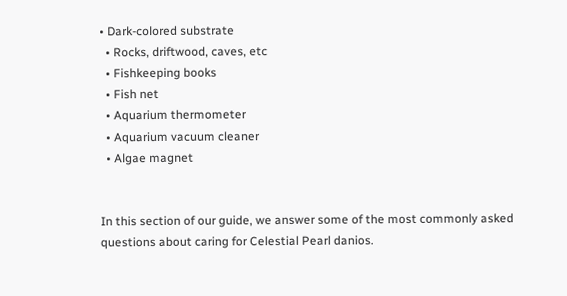• Dark-colored substrate
  • Rocks, driftwood, caves, etc
  • Fishkeeping books
  • Fish net
  • Aquarium thermometer
  • Aquarium vacuum cleaner
  • Algae magnet


In this section of our guide, we answer some of the most commonly asked questions about caring for Celestial Pearl danios.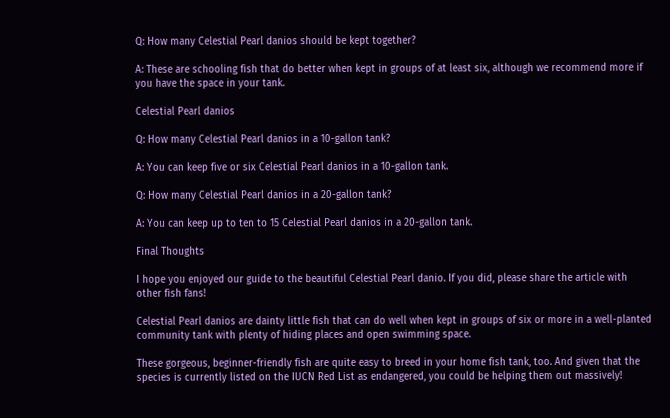Q: How many Celestial Pearl danios should be kept together?

A: These are schooling fish that do better when kept in groups of at least six, although we recommend more if you have the space in your tank.

Celestial Pearl danios

Q: How many Celestial Pearl danios in a 10-gallon tank?

A: You can keep five or six Celestial Pearl danios in a 10-gallon tank.

Q: How many Celestial Pearl danios in a 20-gallon tank?

A: You can keep up to ten to 15 Celestial Pearl danios in a 20-gallon tank.

Final Thoughts

I hope you enjoyed our guide to the beautiful Celestial Pearl danio. If you did, please share the article with other fish fans!

Celestial Pearl danios are dainty little fish that can do well when kept in groups of six or more in a well-planted community tank with plenty of hiding places and open swimming space.

These gorgeous, beginner-friendly fish are quite easy to breed in your home fish tank, too. And given that the species is currently listed on the IUCN Red List as endangered, you could be helping them out massively!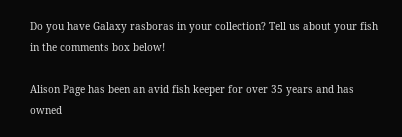Do you have Galaxy rasboras in your collection? Tell us about your fish in the comments box below!

Alison Page has been an avid fish keeper for over 35 years and has owned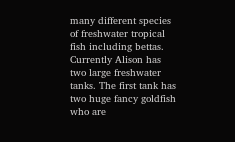many different species of freshwater tropical fish including bettas. Currently Alison has two large freshwater tanks. The first tank has two huge fancy goldfish who are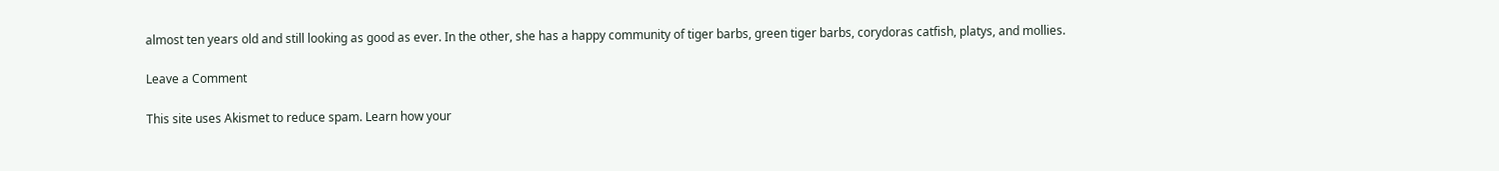almost ten years old and still looking as good as ever. In the other, she has a happy community of tiger barbs, green tiger barbs, corydoras catfish, platys, and mollies.

Leave a Comment

This site uses Akismet to reduce spam. Learn how your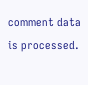comment data is processed.